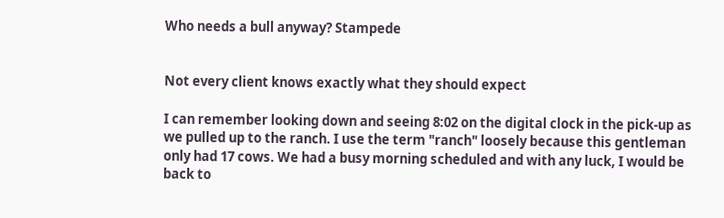Who needs a bull anyway? Stampede


Not every client knows exactly what they should expect

I can remember looking down and seeing 8:02 on the digital clock in the pick-up as we pulled up to the ranch. I use the term "ranch" loosely because this gentleman only had 17 cows. We had a busy morning scheduled and with any luck, I would be back to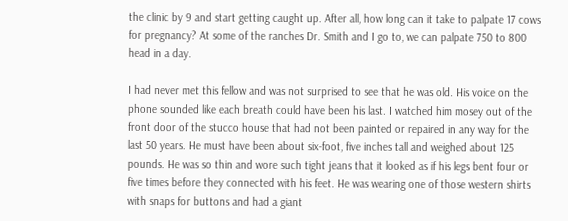the clinic by 9 and start getting caught up. After all, how long can it take to palpate 17 cows for pregnancy? At some of the ranches Dr. Smith and I go to, we can palpate 750 to 800 head in a day.

I had never met this fellow and was not surprised to see that he was old. His voice on the phone sounded like each breath could have been his last. I watched him mosey out of the front door of the stucco house that had not been painted or repaired in any way for the last 50 years. He must have been about six-foot, five inches tall and weighed about 125 pounds. He was so thin and wore such tight jeans that it looked as if his legs bent four or five times before they connected with his feet. He was wearing one of those western shirts with snaps for buttons and had a giant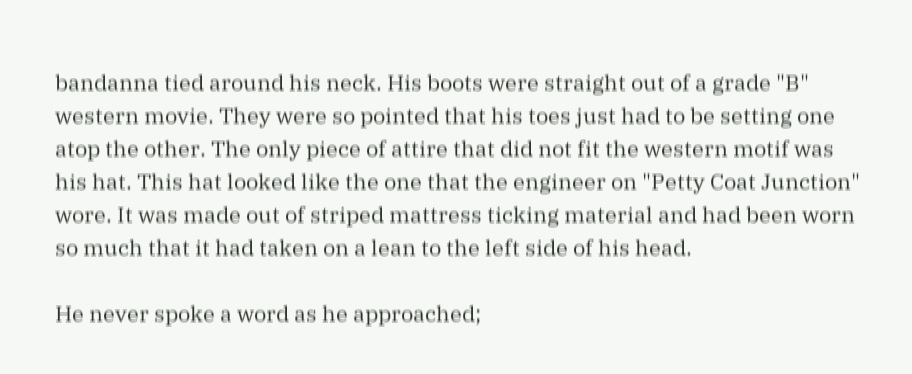bandanna tied around his neck. His boots were straight out of a grade "B" western movie. They were so pointed that his toes just had to be setting one atop the other. The only piece of attire that did not fit the western motif was his hat. This hat looked like the one that the engineer on "Petty Coat Junction" wore. It was made out of striped mattress ticking material and had been worn so much that it had taken on a lean to the left side of his head.

He never spoke a word as he approached;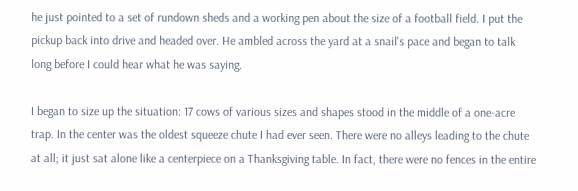he just pointed to a set of rundown sheds and a working pen about the size of a football field. I put the pickup back into drive and headed over. He ambled across the yard at a snail's pace and began to talk long before I could hear what he was saying.

I began to size up the situation: 17 cows of various sizes and shapes stood in the middle of a one-acre trap. In the center was the oldest squeeze chute I had ever seen. There were no alleys leading to the chute at all; it just sat alone like a centerpiece on a Thanksgiving table. In fact, there were no fences in the entire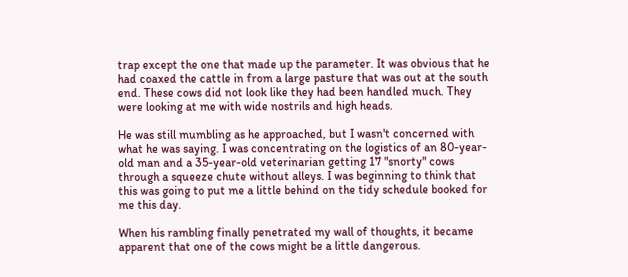trap except the one that made up the parameter. It was obvious that he had coaxed the cattle in from a large pasture that was out at the south end. These cows did not look like they had been handled much. They were looking at me with wide nostrils and high heads.

He was still mumbling as he approached, but I wasn't concerned with what he was saying. I was concentrating on the logistics of an 80-year-old man and a 35-year-old veterinarian getting 17 "snorty" cows through a squeeze chute without alleys. I was beginning to think that this was going to put me a little behind on the tidy schedule booked for me this day.

When his rambling finally penetrated my wall of thoughts, it became apparent that one of the cows might be a little dangerous.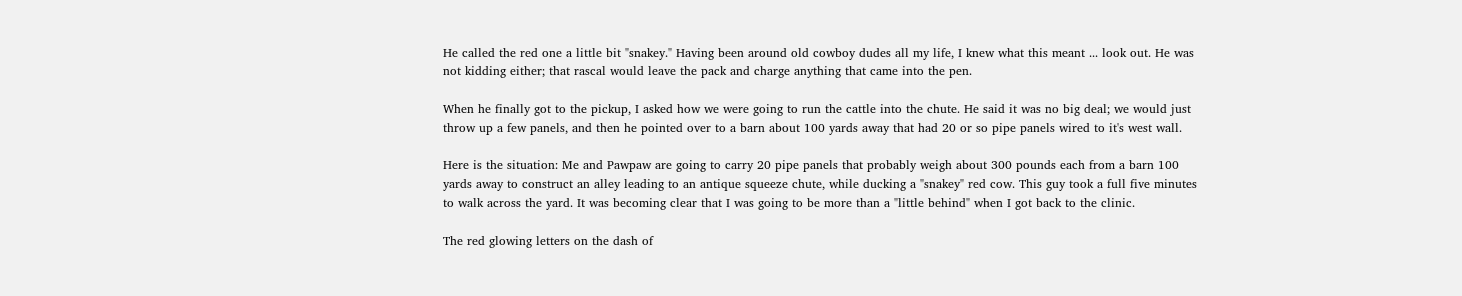He called the red one a little bit "snakey." Having been around old cowboy dudes all my life, I knew what this meant ... look out. He was not kidding either; that rascal would leave the pack and charge anything that came into the pen.

When he finally got to the pickup, I asked how we were going to run the cattle into the chute. He said it was no big deal; we would just throw up a few panels, and then he pointed over to a barn about 100 yards away that had 20 or so pipe panels wired to it's west wall.

Here is the situation: Me and Pawpaw are going to carry 20 pipe panels that probably weigh about 300 pounds each from a barn 100 yards away to construct an alley leading to an antique squeeze chute, while ducking a "snakey" red cow. This guy took a full five minutes to walk across the yard. It was becoming clear that I was going to be more than a "little behind" when I got back to the clinic.

The red glowing letters on the dash of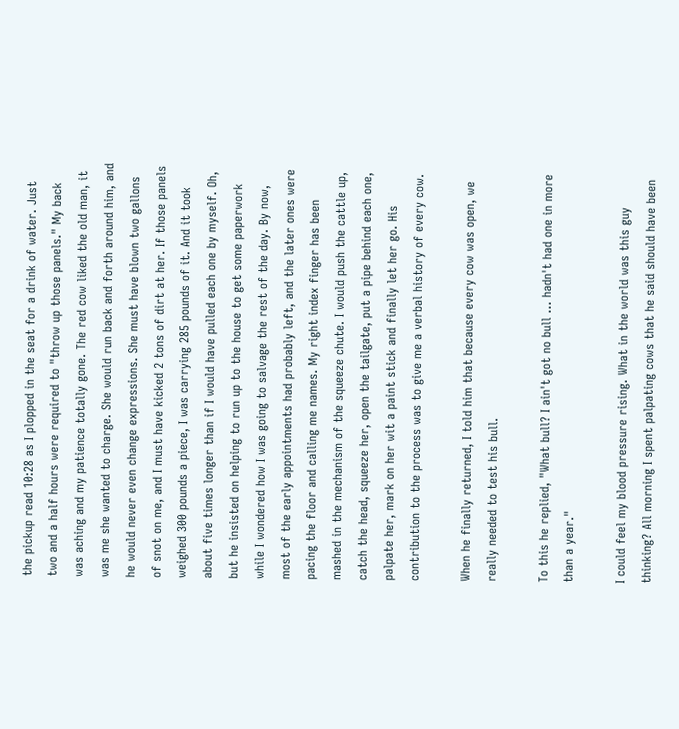the pickup read 10:28 as I plopped in the seat for a drink of water. Just two and a half hours were required to "throw up those panels." My back was aching and my patience totally gone. The red cow liked the old man, it was me she wanted to charge. She would run back and forth around him, and he would never even change expressions. She must have blown two gallons of snot on me, and I must have kicked 2 tons of dirt at her. If those panels weighed 300 pounds a piece, I was carrying 285 pounds of it. And it took about five times longer than if I would have pulled each one by myself. Oh, but he insisted on helping to run up to the house to get some paperwork while I wondered how I was going to salvage the rest of the day. By now, most of the early appointments had probably left, and the later ones were pacing the floor and calling me names. My right index finger has been mashed in the mechanism of the squeeze chute. I would push the cattle up, catch the head, squeeze her, open the tailgate, put a pipe behind each one, palpate her, mark on her wit a paint stick and finally let her go. His contribution to the process was to give me a verbal history of every cow.

When he finally returned, I told him that because every cow was open, we really needed to test his bull.

To this he replied, "What bull? I ain't got no bull ... hadn't had one in more than a year."

I could feel my blood pressure rising. What in the world was this guy thinking? All morning I spent palpating cows that he said should have been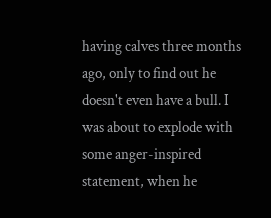having calves three months ago, only to find out he doesn't even have a bull. I was about to explode with some anger-inspired statement, when he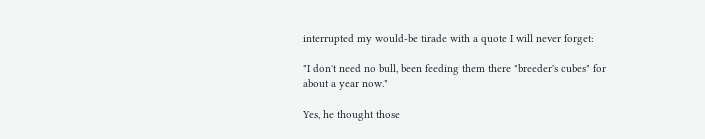interrupted my would-be tirade with a quote I will never forget:

"I don't need no bull, been feeding them there "breeder's cubes" for about a year now."

Yes, he thought those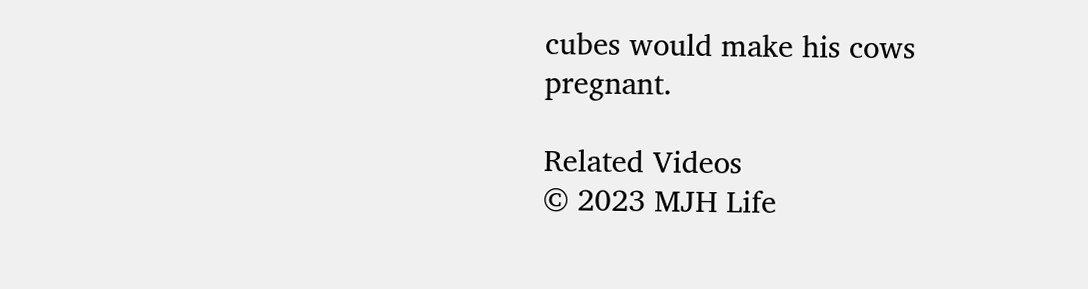cubes would make his cows pregnant.

Related Videos
© 2023 MJH Life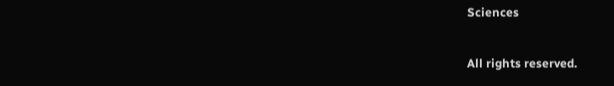Sciences

All rights reserved.